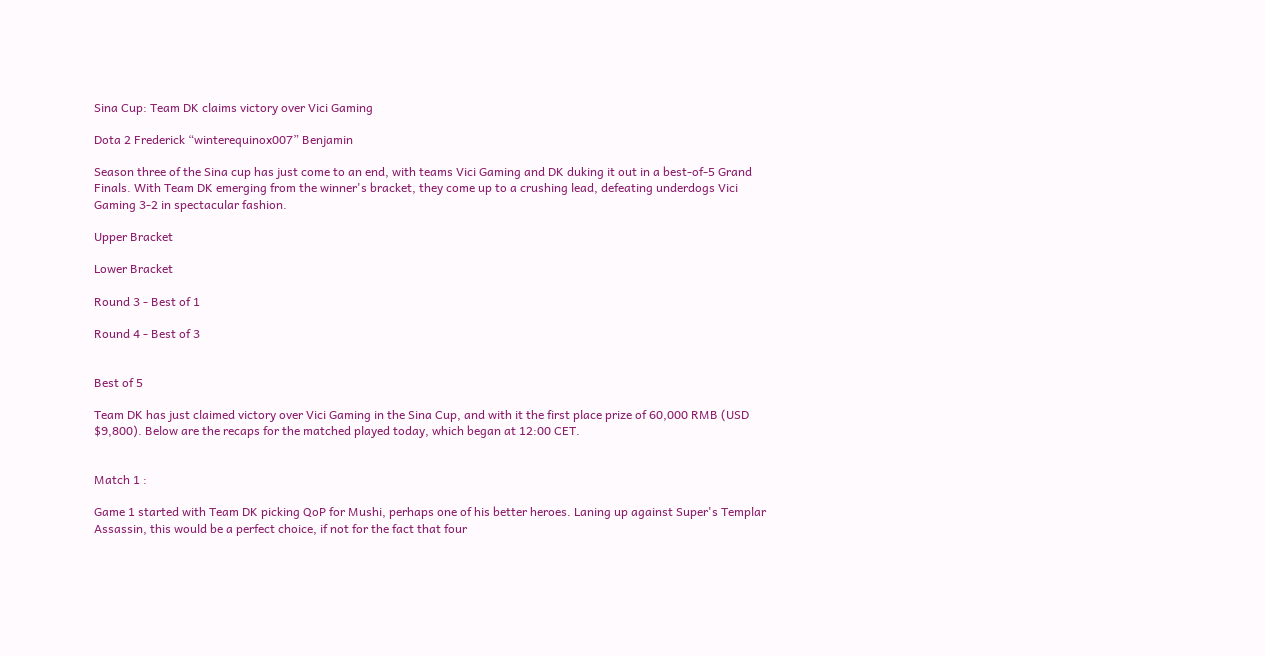Sina Cup: Team DK claims victory over Vici Gaming

Dota 2 Frederick “winterequinox007” Benjamin

Season three of the Sina cup has just come to an end, with teams Vici Gaming and DK duking it out in a best-of-5 Grand Finals. With Team DK emerging from the winner's bracket, they come up to a crushing lead, defeating underdogs Vici Gaming 3-2 in spectacular fashion.

Upper Bracket

Lower Bracket

Round 3 - Best of 1

Round 4 - Best of 3


Best of 5

Team DK has just claimed victory over Vici Gaming in the Sina Cup, and with it the first place prize of 60,000 RMB (USD $9,800). Below are the recaps for the matched played today, which began at 12:00 CET.


Match 1 :

Game 1 started with Team DK picking QoP for Mushi, perhaps one of his better heroes. Laning up against Super's Templar Assassin, this would be a perfect choice, if not for the fact that four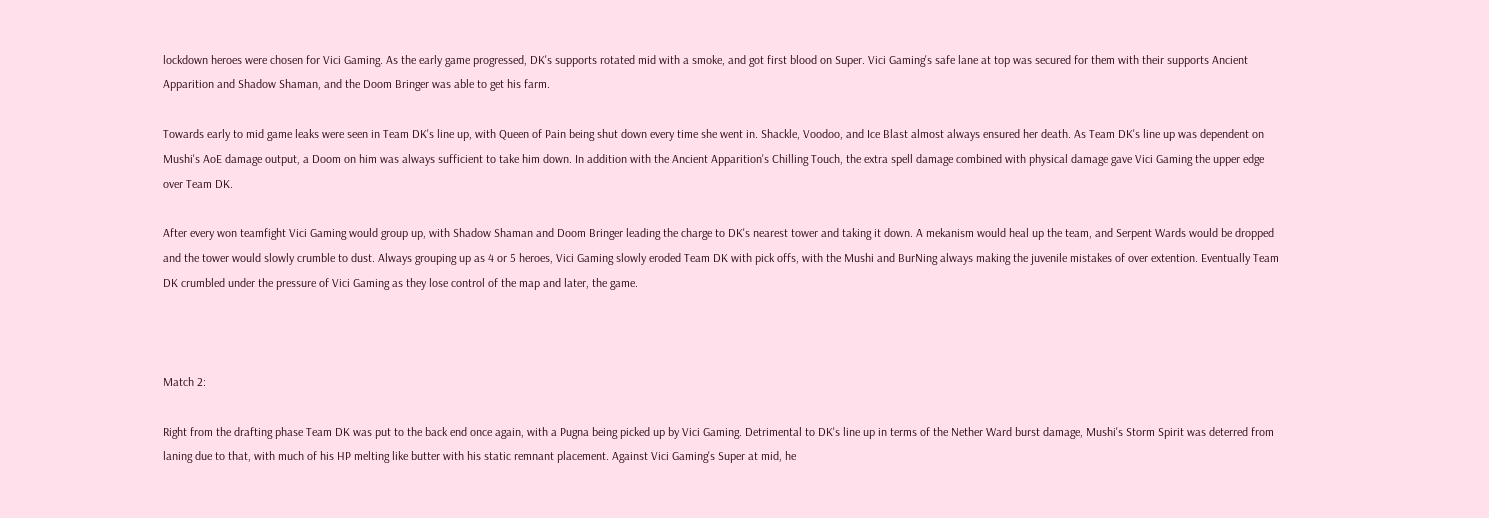lockdown heroes were chosen for Vici Gaming. As the early game progressed, DK's supports rotated mid with a smoke, and got first blood on Super. Vici Gaming's safe lane at top was secured for them with their supports Ancient Apparition and Shadow Shaman, and the Doom Bringer was able to get his farm.

Towards early to mid game leaks were seen in Team DK's line up, with Queen of Pain being shut down every time she went in. Shackle, Voodoo, and Ice Blast almost always ensured her death. As Team DK's line up was dependent on Mushi's AoE damage output, a Doom on him was always sufficient to take him down. In addition with the Ancient Apparition's Chilling Touch, the extra spell damage combined with physical damage gave Vici Gaming the upper edge over Team DK.

After every won teamfight Vici Gaming would group up, with Shadow Shaman and Doom Bringer leading the charge to DK's nearest tower and taking it down. A mekanism would heal up the team, and Serpent Wards would be dropped and the tower would slowly crumble to dust. Always grouping up as 4 or 5 heroes, Vici Gaming slowly eroded Team DK with pick offs, with the Mushi and BurNing always making the juvenile mistakes of over extention. Eventually Team DK crumbled under the pressure of Vici Gaming as they lose control of the map and later, the game.



Match 2:

Right from the drafting phase Team DK was put to the back end once again, with a Pugna being picked up by Vici Gaming. Detrimental to DK's line up in terms of the Nether Ward burst damage, Mushi's Storm Spirit was deterred from laning due to that, with much of his HP melting like butter with his static remnant placement. Against Vici Gaming's Super at mid, he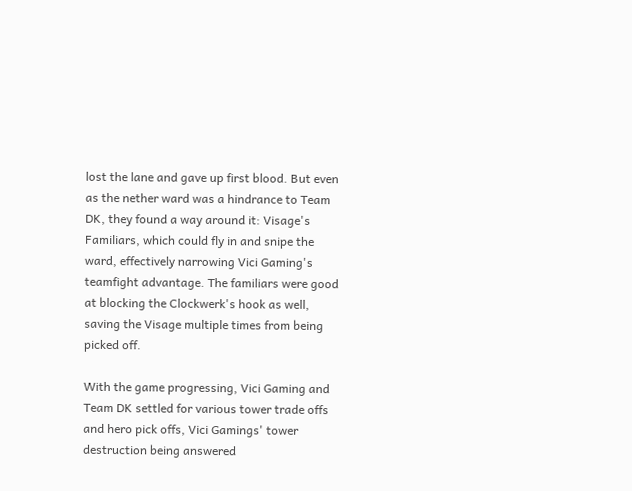lost the lane and gave up first blood. But even as the nether ward was a hindrance to Team DK, they found a way around it: Visage's Familiars, which could fly in and snipe the ward, effectively narrowing Vici Gaming's teamfight advantage. The familiars were good at blocking the Clockwerk's hook as well, saving the Visage multiple times from being picked off.

With the game progressing, Vici Gaming and Team DK settled for various tower trade offs and hero pick offs, Vici Gamings' tower destruction being answered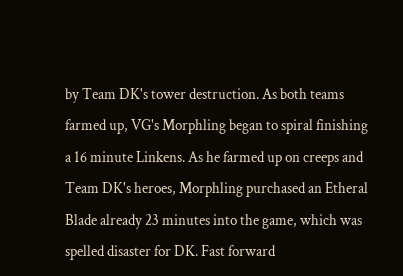by Team DK's tower destruction. As both teams farmed up, VG's Morphling began to spiral finishing a 16 minute Linkens. As he farmed up on creeps and Team DK's heroes, Morphling purchased an Etheral Blade already 23 minutes into the game, which was spelled disaster for DK. Fast forward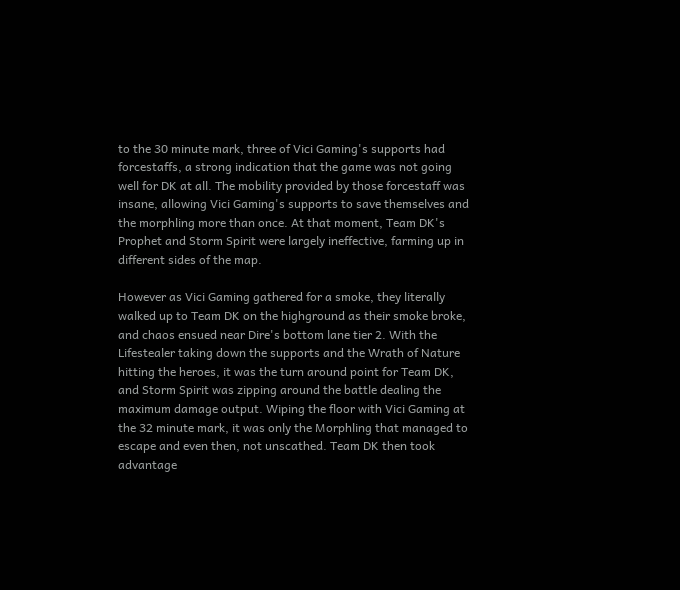to the 30 minute mark, three of Vici Gaming's supports had forcestaffs, a strong indication that the game was not going well for DK at all. The mobility provided by those forcestaff was insane, allowing Vici Gaming's supports to save themselves and the morphling more than once. At that moment, Team DK's Prophet and Storm Spirit were largely ineffective, farming up in different sides of the map.

However as Vici Gaming gathered for a smoke, they literally walked up to Team DK on the highground as their smoke broke, and chaos ensued near Dire's bottom lane tier 2. With the Lifestealer taking down the supports and the Wrath of Nature hitting the heroes, it was the turn around point for Team DK, and Storm Spirit was zipping around the battle dealing the maximum damage output. Wiping the floor with Vici Gaming at the 32 minute mark, it was only the Morphling that managed to escape and even then, not unscathed. Team DK then took advantage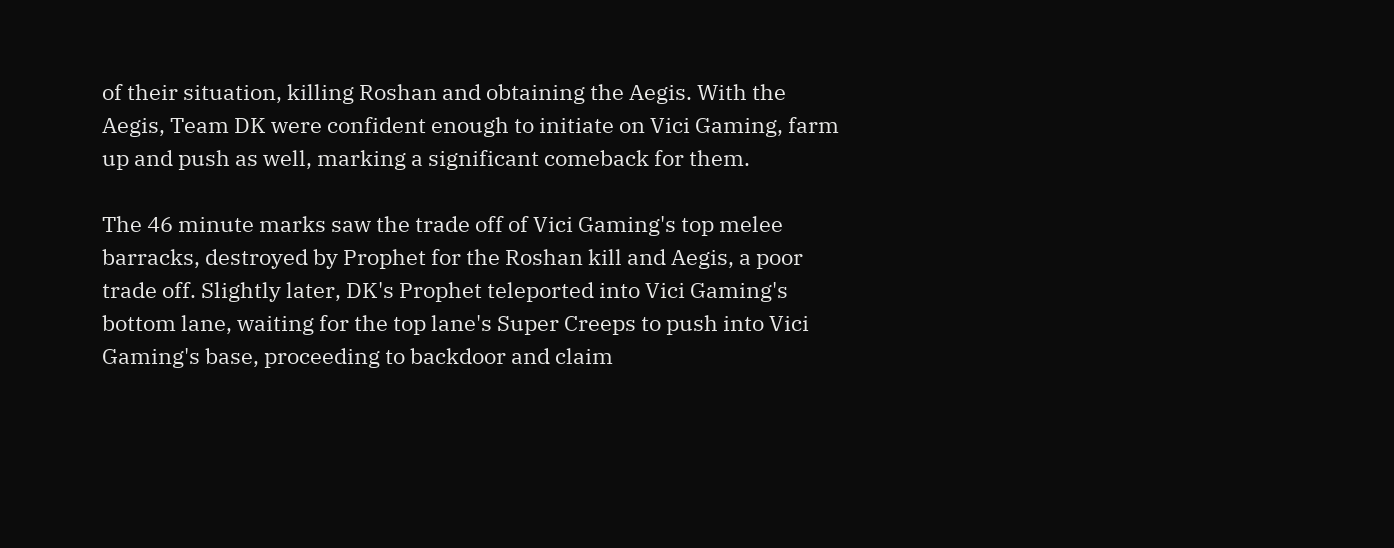of their situation, killing Roshan and obtaining the Aegis. With the Aegis, Team DK were confident enough to initiate on Vici Gaming, farm up and push as well, marking a significant comeback for them.

The 46 minute marks saw the trade off of Vici Gaming's top melee barracks, destroyed by Prophet for the Roshan kill and Aegis, a poor trade off. Slightly later, DK's Prophet teleported into Vici Gaming's bottom lane, waiting for the top lane's Super Creeps to push into Vici Gaming's base, proceeding to backdoor and claim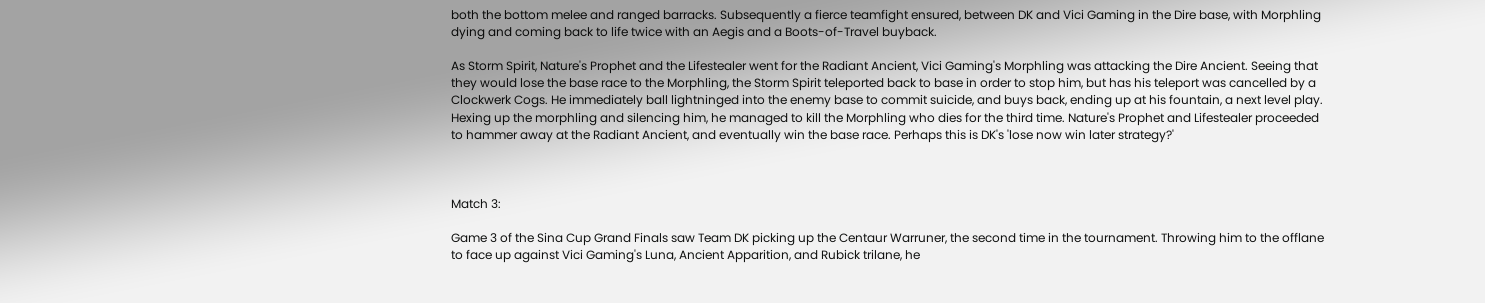both the bottom melee and ranged barracks. Subsequently a fierce teamfight ensured, between DK and Vici Gaming in the Dire base, with Morphling dying and coming back to life twice with an Aegis and a Boots-of-Travel buyback.

As Storm Spirit, Nature's Prophet and the Lifestealer went for the Radiant Ancient, Vici Gaming's Morphling was attacking the Dire Ancient. Seeing that they would lose the base race to the Morphling, the Storm Spirit teleported back to base in order to stop him, but has his teleport was cancelled by a Clockwerk Cogs. He immediately ball lightninged into the enemy base to commit suicide, and buys back, ending up at his fountain, a next level play. Hexing up the morphling and silencing him, he managed to kill the Morphling who dies for the third time. Nature's Prophet and Lifestealer proceeded to hammer away at the Radiant Ancient, and eventually win the base race. Perhaps this is DK's 'lose now win later strategy?'



Match 3:

Game 3 of the Sina Cup Grand Finals saw Team DK picking up the Centaur Warruner, the second time in the tournament. Throwing him to the offlane to face up against Vici Gaming's Luna, Ancient Apparition, and Rubick trilane, he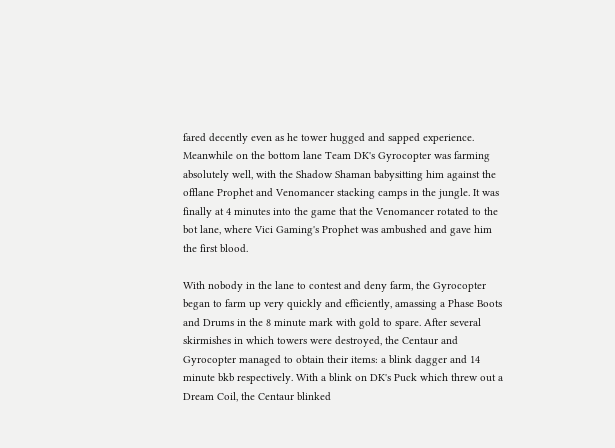fared decently even as he tower hugged and sapped experience. Meanwhile on the bottom lane Team DK's Gyrocopter was farming absolutely well, with the Shadow Shaman babysitting him against the offlane Prophet and Venomancer stacking camps in the jungle. It was finally at 4 minutes into the game that the Venomancer rotated to the bot lane, where Vici Gaming's Prophet was ambushed and gave him the first blood.

With nobody in the lane to contest and deny farm, the Gyrocopter began to farm up very quickly and efficiently, amassing a Phase Boots and Drums in the 8 minute mark with gold to spare. After several skirmishes in which towers were destroyed, the Centaur and Gyrocopter managed to obtain their items: a blink dagger and 14 minute bkb respectively. With a blink on DK's Puck which threw out a Dream Coil, the Centaur blinked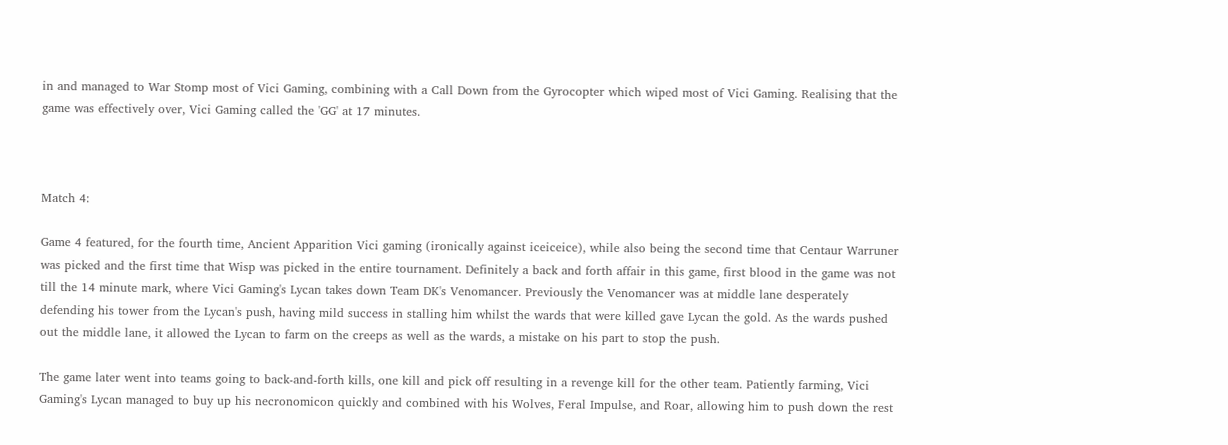in and managed to War Stomp most of Vici Gaming, combining with a Call Down from the Gyrocopter which wiped most of Vici Gaming. Realising that the game was effectively over, Vici Gaming called the 'GG' at 17 minutes.



Match 4:

Game 4 featured, for the fourth time, Ancient Apparition Vici gaming (ironically against iceiceice), while also being the second time that Centaur Warruner was picked and the first time that Wisp was picked in the entire tournament. Definitely a back and forth affair in this game, first blood in the game was not till the 14 minute mark, where Vici Gaming's Lycan takes down Team DK's Venomancer. Previously the Venomancer was at middle lane desperately defending his tower from the Lycan's push, having mild success in stalling him whilst the wards that were killed gave Lycan the gold. As the wards pushed out the middle lane, it allowed the Lycan to farm on the creeps as well as the wards, a mistake on his part to stop the push.

The game later went into teams going to back-and-forth kills, one kill and pick off resulting in a revenge kill for the other team. Patiently farming, Vici Gaming's Lycan managed to buy up his necronomicon quickly and combined with his Wolves, Feral Impulse, and Roar, allowing him to push down the rest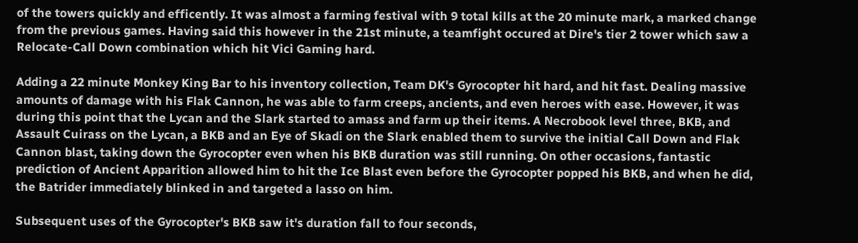of the towers quickly and efficently. It was almost a farming festival with 9 total kills at the 20 minute mark, a marked change from the previous games. Having said this however in the 21st minute, a teamfight occured at Dire's tier 2 tower which saw a Relocate-Call Down combination which hit Vici Gaming hard.

Adding a 22 minute Monkey King Bar to his inventory collection, Team DK's Gyrocopter hit hard, and hit fast. Dealing massive amounts of damage with his Flak Cannon, he was able to farm creeps, ancients, and even heroes with ease. However, it was during this point that the Lycan and the Slark started to amass and farm up their items. A Necrobook level three, BKB, and Assault Cuirass on the Lycan, a BKB and an Eye of Skadi on the Slark enabled them to survive the initial Call Down and Flak Cannon blast, taking down the Gyrocopter even when his BKB duration was still running. On other occasions, fantastic prediction of Ancient Apparition allowed him to hit the Ice Blast even before the Gyrocopter popped his BKB, and when he did, the Batrider immediately blinked in and targeted a lasso on him.

Subsequent uses of the Gyrocopter's BKB saw it's duration fall to four seconds,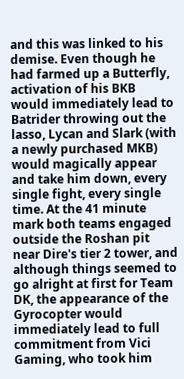and this was linked to his demise. Even though he had farmed up a Butterfly, activation of his BKB would immediately lead to Batrider throwing out the lasso, Lycan and Slark (with a newly purchased MKB) would magically appear and take him down, every single fight, every single time. At the 41 minute mark both teams engaged outside the Roshan pit near Dire's tier 2 tower, and although things seemed to go alright at first for Team DK, the appearance of the Gyrocopter would immediately lead to full commitment from Vici Gaming, who took him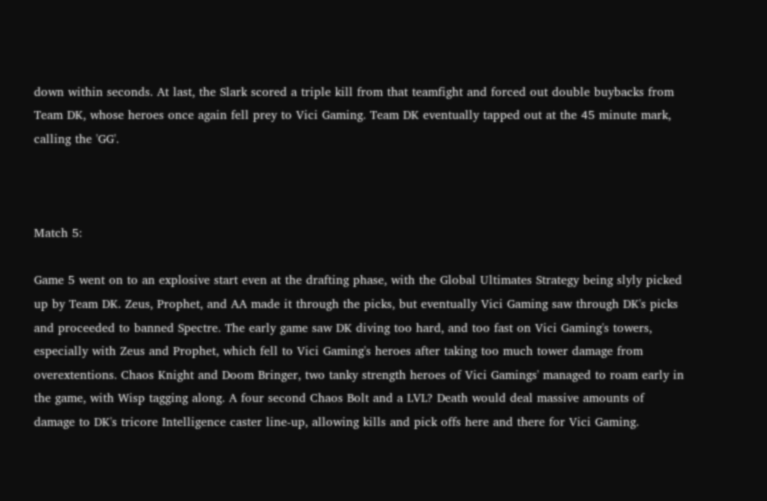down within seconds. At last, the Slark scored a triple kill from that teamfight and forced out double buybacks from Team DK, whose heroes once again fell prey to Vici Gaming. Team DK eventually tapped out at the 45 minute mark, calling the 'GG'.



Match 5:

Game 5 went on to an explosive start even at the drafting phase, with the Global Ultimates Strategy being slyly picked up by Team DK. Zeus, Prophet, and AA made it through the picks, but eventually Vici Gaming saw through DK's picks and proceeded to banned Spectre. The early game saw DK diving too hard, and too fast on Vici Gaming's towers, especially with Zeus and Prophet, which fell to Vici Gaming's heroes after taking too much tower damage from overextentions. Chaos Knight and Doom Bringer, two tanky strength heroes of Vici Gamings' managed to roam early in the game, with Wisp tagging along. A four second Chaos Bolt and a LVL? Death would deal massive amounts of damage to DK's tricore Intelligence caster line-up, allowing kills and pick offs here and there for Vici Gaming.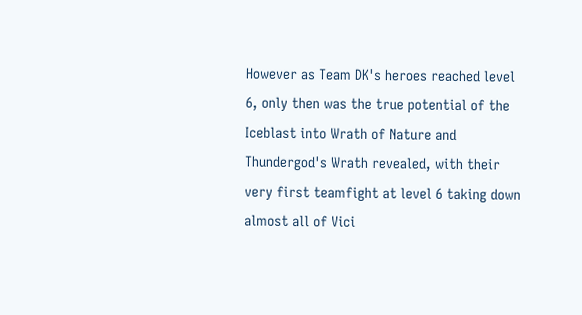However as Team DK's heroes reached level 6, only then was the true potential of the Iceblast into Wrath of Nature and Thundergod's Wrath revealed, with their very first teamfight at level 6 taking down almost all of Vici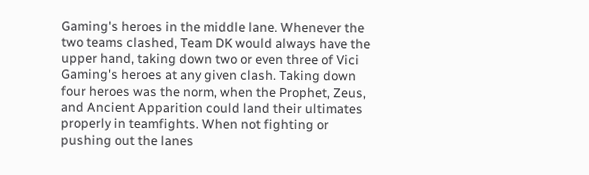Gaming's heroes in the middle lane. Whenever the two teams clashed, Team DK would always have the upper hand, taking down two or even three of Vici Gaming's heroes at any given clash. Taking down four heroes was the norm, when the Prophet, Zeus, and Ancient Apparition could land their ultimates properly in teamfights. When not fighting or pushing out the lanes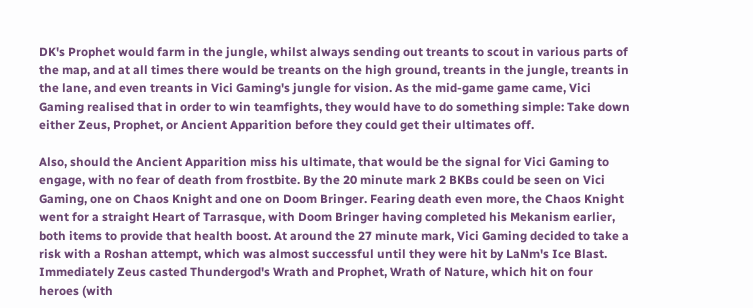DK's Prophet would farm in the jungle, whilst always sending out treants to scout in various parts of the map, and at all times there would be treants on the high ground, treants in the jungle, treants in the lane, and even treants in Vici Gaming's jungle for vision. As the mid-game game came, Vici Gaming realised that in order to win teamfights, they would have to do something simple: Take down either Zeus, Prophet, or Ancient Apparition before they could get their ultimates off.

Also, should the Ancient Apparition miss his ultimate, that would be the signal for Vici Gaming to engage, with no fear of death from frostbite. By the 20 minute mark 2 BKBs could be seen on Vici Gaming, one on Chaos Knight and one on Doom Bringer. Fearing death even more, the Chaos Knight went for a straight Heart of Tarrasque, with Doom Bringer having completed his Mekanism earlier, both items to provide that health boost. At around the 27 minute mark, Vici Gaming decided to take a risk with a Roshan attempt, which was almost successful until they were hit by LaNm's Ice Blast. Immediately Zeus casted Thundergod's Wrath and Prophet, Wrath of Nature, which hit on four heroes (with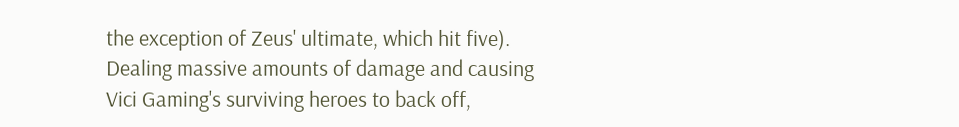the exception of Zeus' ultimate, which hit five). Dealing massive amounts of damage and causing Vici Gaming's surviving heroes to back off,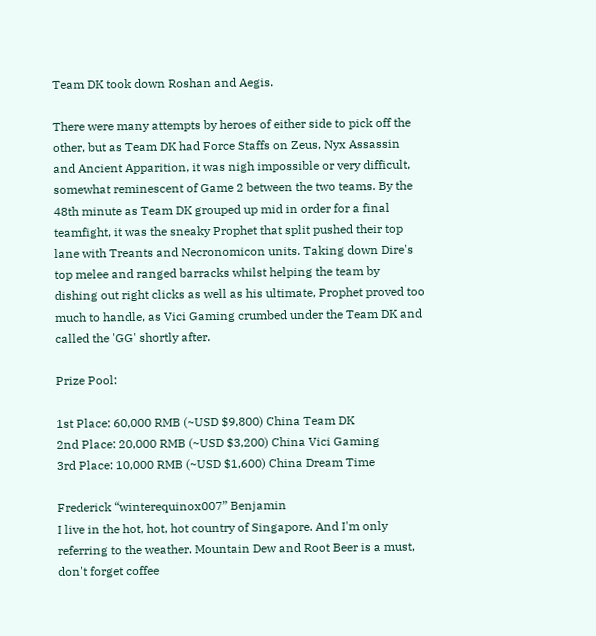Team DK took down Roshan and Aegis.

There were many attempts by heroes of either side to pick off the other, but as Team DK had Force Staffs on Zeus, Nyx Assassin and Ancient Apparition, it was nigh impossible or very difficult, somewhat reminescent of Game 2 between the two teams. By the 48th minute as Team DK grouped up mid in order for a final teamfight, it was the sneaky Prophet that split pushed their top lane with Treants and Necronomicon units. Taking down Dire's top melee and ranged barracks whilst helping the team by dishing out right clicks as well as his ultimate, Prophet proved too much to handle, as Vici Gaming crumbed under the Team DK and called the 'GG' shortly after.

Prize Pool:

1st Place: 60,000 RMB (~USD $9,800) China Team DK
2nd Place: 20,000 RMB (~USD $3,200) China Vici Gaming
3rd Place: 10,000 RMB (~USD $1,600) China Dream Time

Frederick “winterequinox007” Benjamin
I live in the hot, hot, hot country of Singapore. And I'm only referring to the weather. Mountain Dew and Root Beer is a must, don't forget coffee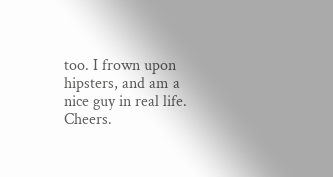too. I frown upon hipsters, and am a nice guy in real life. Cheers.